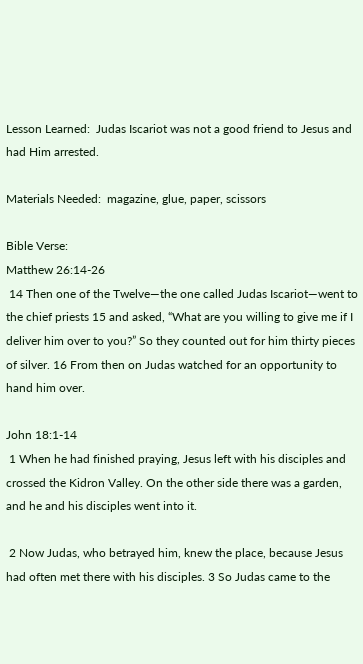Lesson Learned:  Judas Iscariot was not a good friend to Jesus and had Him arrested.

Materials Needed:  magazine, glue, paper, scissors

Bible Verse:
Matthew 26:14-26
 14 Then one of the Twelve—the one called Judas Iscariot—went to the chief priests 15 and asked, “What are you willing to give me if I deliver him over to you?” So they counted out for him thirty pieces of silver. 16 From then on Judas watched for an opportunity to hand him over.

John 18:1-14
 1 When he had finished praying, Jesus left with his disciples and crossed the Kidron Valley. On the other side there was a garden, and he and his disciples went into it.

 2 Now Judas, who betrayed him, knew the place, because Jesus had often met there with his disciples. 3 So Judas came to the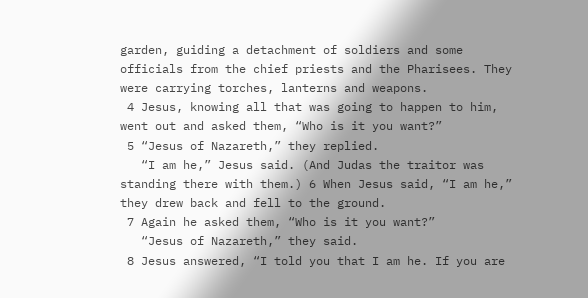garden, guiding a detachment of soldiers and some officials from the chief priests and the Pharisees. They were carrying torches, lanterns and weapons.
 4 Jesus, knowing all that was going to happen to him, went out and asked them, “Who is it you want?”
 5 “Jesus of Nazareth,” they replied.
   “I am he,” Jesus said. (And Judas the traitor was standing there with them.) 6 When Jesus said, “I am he,” they drew back and fell to the ground.
 7 Again he asked them, “Who is it you want?”
   “Jesus of Nazareth,” they said.
 8 Jesus answered, “I told you that I am he. If you are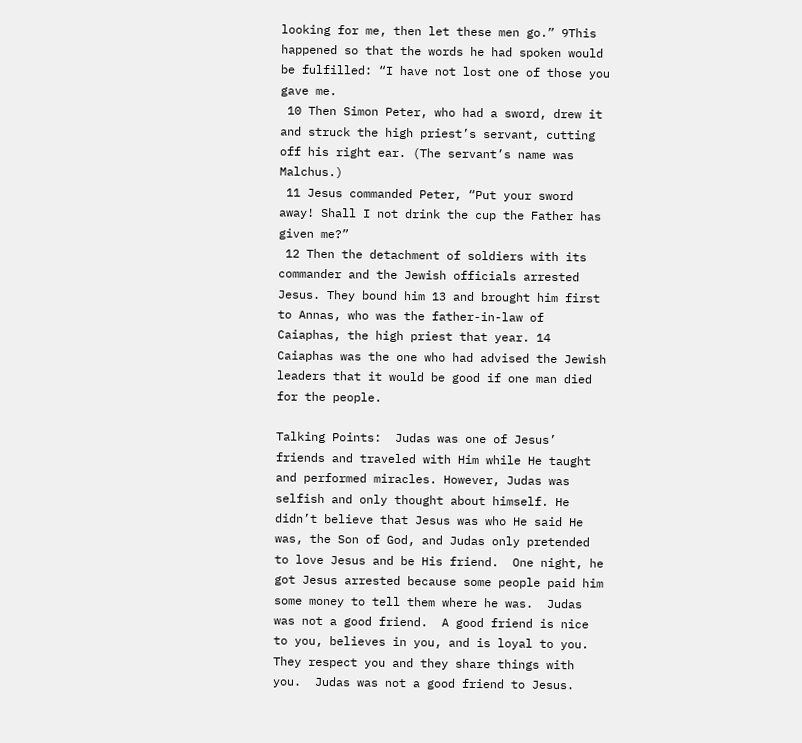looking for me, then let these men go.” 9This happened so that the words he had spoken would be fulfilled: “I have not lost one of those you gave me.
 10 Then Simon Peter, who had a sword, drew it and struck the high priest’s servant, cutting off his right ear. (The servant’s name was Malchus.)
 11 Jesus commanded Peter, “Put your sword away! Shall I not drink the cup the Father has given me?”
 12 Then the detachment of soldiers with its commander and the Jewish officials arrested Jesus. They bound him 13 and brought him first to Annas, who was the father-in-law of Caiaphas, the high priest that year. 14 Caiaphas was the one who had advised the Jewish leaders that it would be good if one man died for the people.

Talking Points:  Judas was one of Jesus’ friends and traveled with Him while He taught and performed miracles. However, Judas was selfish and only thought about himself. He didn’t believe that Jesus was who He said He was, the Son of God, and Judas only pretended to love Jesus and be His friend.  One night, he got Jesus arrested because some people paid him some money to tell them where he was.  Judas was not a good friend.  A good friend is nice to you, believes in you, and is loyal to you.   They respect you and they share things with you.  Judas was not a good friend to Jesus.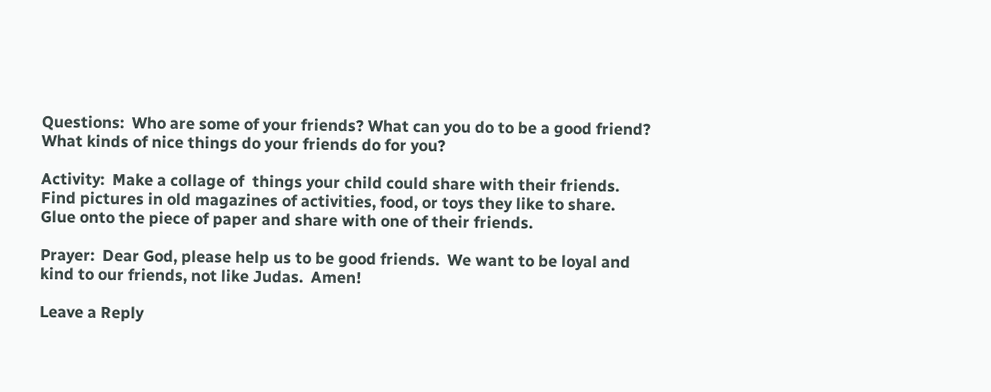Questions:  Who are some of your friends? What can you do to be a good friend?  What kinds of nice things do your friends do for you?

Activity:  Make a collage of  things your child could share with their friends.  Find pictures in old magazines of activities, food, or toys they like to share.  Glue onto the piece of paper and share with one of their friends.

Prayer:  Dear God, please help us to be good friends.  We want to be loyal and kind to our friends, not like Judas.  Amen!

Leave a Reply